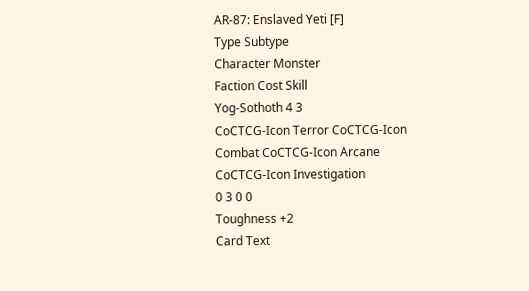AR-87: Enslaved Yeti [F]
Type Subtype
Character Monster
Faction Cost Skill
Yog-Sothoth 4 3
CoCTCG-Icon Terror CoCTCG-Icon Combat CoCTCG-Icon Arcane CoCTCG-Icon Investigation
0 3 0 0
Toughness +2
Card Text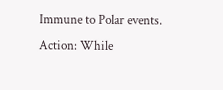Immune to Polar events.
Action: While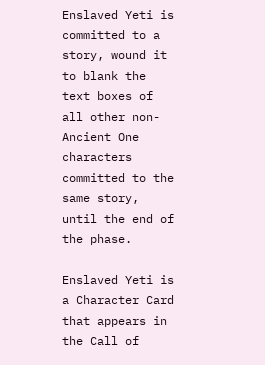Enslaved Yeti is committed to a story, wound it to blank the text boxes of all other non-Ancient One characters committed to the same story, until the end of the phase.

Enslaved Yeti is a Character Card that appears in the Call of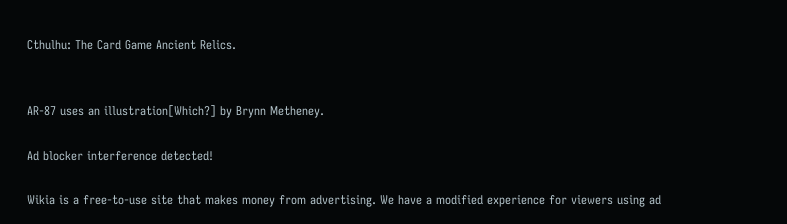Cthulhu: The Card Game Ancient Relics.


AR-87 uses an illustration[Which?] by Brynn Metheney.

Ad blocker interference detected!

Wikia is a free-to-use site that makes money from advertising. We have a modified experience for viewers using ad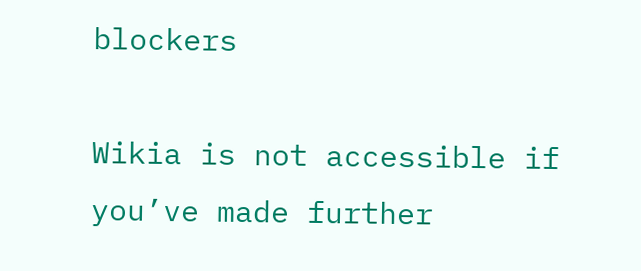blockers

Wikia is not accessible if you’ve made further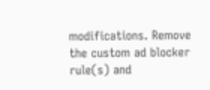modifications. Remove the custom ad blocker rule(s) and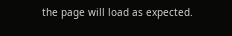the page will load as expected.